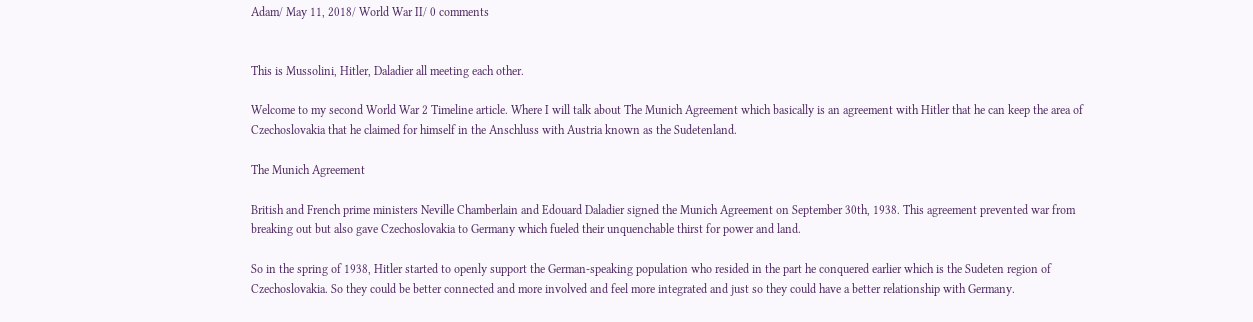Adam/ May 11, 2018/ World War II/ 0 comments


This is Mussolini, Hitler, Daladier all meeting each other.

Welcome to my second World War 2 Timeline article. Where I will talk about The Munich Agreement which basically is an agreement with Hitler that he can keep the area of Czechoslovakia that he claimed for himself in the Anschluss with Austria known as the Sudetenland.

The Munich Agreement

British and French prime ministers Neville Chamberlain and Edouard Daladier signed the Munich Agreement on September 30th, 1938. This agreement prevented war from breaking out but also gave Czechoslovakia to Germany which fueled their unquenchable thirst for power and land.

So in the spring of 1938, Hitler started to openly support the German-speaking population who resided in the part he conquered earlier which is the Sudeten region of Czechoslovakia. So they could be better connected and more involved and feel more integrated and just so they could have a better relationship with Germany.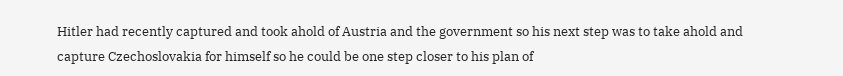Hitler had recently captured and took ahold of Austria and the government so his next step was to take ahold and capture Czechoslovakia for himself so he could be one step closer to his plan of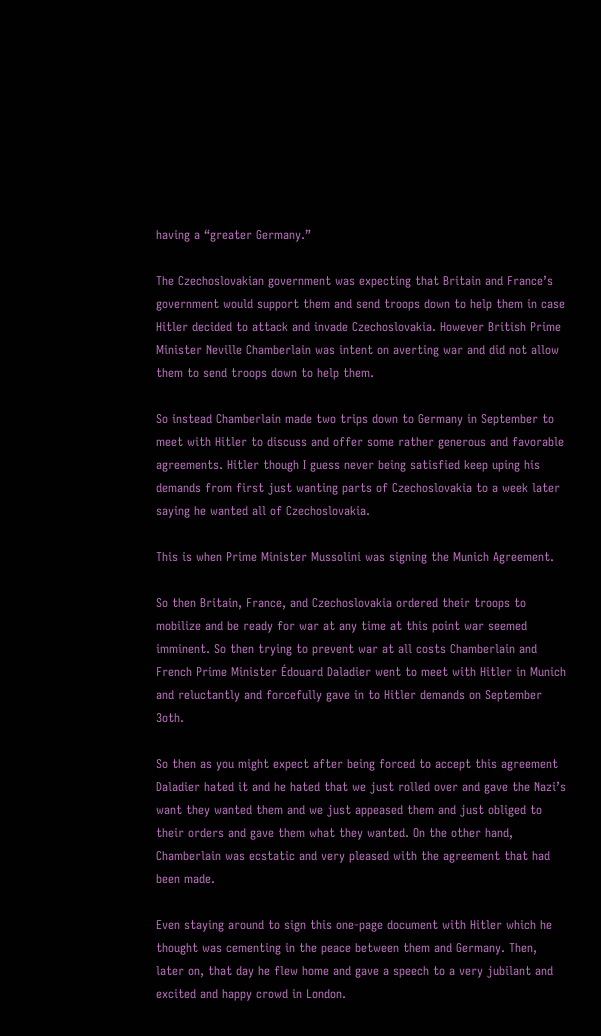having a “greater Germany.”

The Czechoslovakian government was expecting that Britain and France’s government would support them and send troops down to help them in case Hitler decided to attack and invade Czechoslovakia. However British Prime Minister Neville Chamberlain was intent on averting war and did not allow them to send troops down to help them.

So instead Chamberlain made two trips down to Germany in September to meet with Hitler to discuss and offer some rather generous and favorable agreements. Hitler though I guess never being satisfied keep uping his demands from first just wanting parts of Czechoslovakia to a week later saying he wanted all of Czechoslovakia.

This is when Prime Minister Mussolini was signing the Munich Agreement.

So then Britain, France, and Czechoslovakia ordered their troops to mobilize and be ready for war at any time at this point war seemed imminent. So then trying to prevent war at all costs Chamberlain and French Prime Minister Édouard Daladier went to meet with Hitler in Munich and reluctantly and forcefully gave in to Hitler demands on September 3oth.

So then as you might expect after being forced to accept this agreement Daladier hated it and he hated that we just rolled over and gave the Nazi’s want they wanted them and we just appeased them and just obliged to their orders and gave them what they wanted. On the other hand, Chamberlain was ecstatic and very pleased with the agreement that had been made.

Even staying around to sign this one-page document with Hitler which he thought was cementing in the peace between them and Germany. Then, later on, that day he flew home and gave a speech to a very jubilant and excited and happy crowd in London.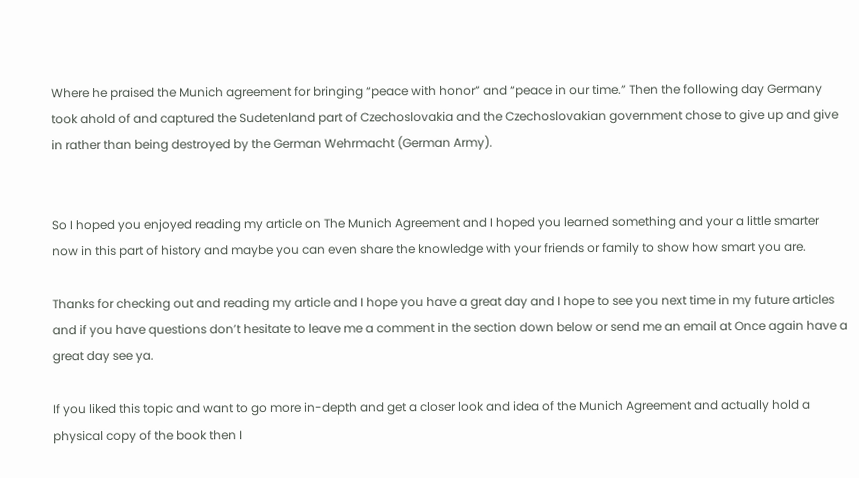Where he praised the Munich agreement for bringing “peace with honor” and “peace in our time.” Then the following day Germany took ahold of and captured the Sudetenland part of Czechoslovakia and the Czechoslovakian government chose to give up and give in rather than being destroyed by the German Wehrmacht (German Army).


So I hoped you enjoyed reading my article on The Munich Agreement and I hoped you learned something and your a little smarter now in this part of history and maybe you can even share the knowledge with your friends or family to show how smart you are.

Thanks for checking out and reading my article and I hope you have a great day and I hope to see you next time in my future articles and if you have questions don’t hesitate to leave me a comment in the section down below or send me an email at Once again have a great day see ya.

If you liked this topic and want to go more in-depth and get a closer look and idea of the Munich Agreement and actually hold a physical copy of the book then I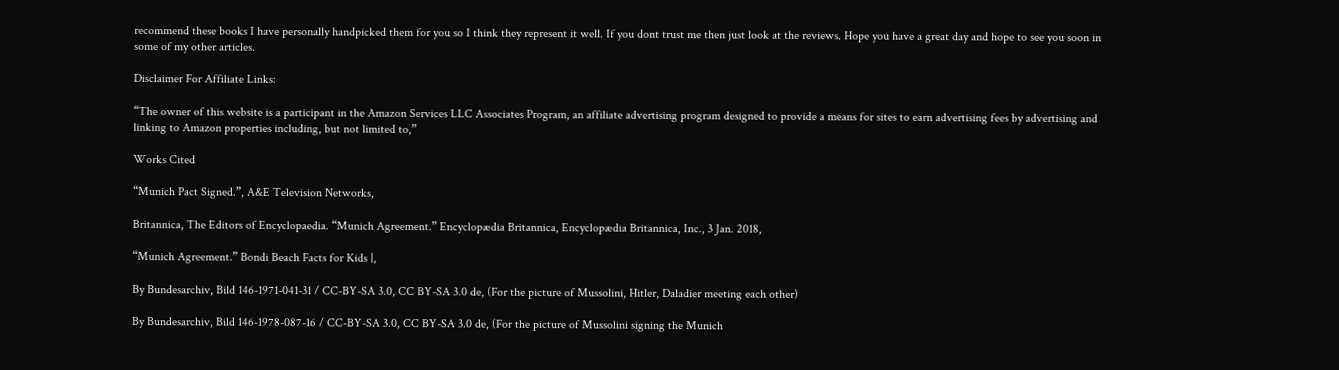recommend these books I have personally handpicked them for you so I think they represent it well. If you dont trust me then just look at the reviews. Hope you have a great day and hope to see you soon in some of my other articles.

Disclaimer For Affiliate Links:

“The owner of this website is a participant in the Amazon Services LLC Associates Program, an affiliate advertising program designed to provide a means for sites to earn advertising fees by advertising and linking to Amazon properties including, but not limited to,”

Works Cited

“Munich Pact Signed.”, A&E Television Networks,

Britannica, The Editors of Encyclopaedia. “Munich Agreement.” Encyclopædia Britannica, Encyclopædia Britannica, Inc., 3 Jan. 2018,

“Munich Agreement.” Bondi Beach Facts for Kids |,

By Bundesarchiv, Bild 146-1971-041-31 / CC-BY-SA 3.0, CC BY-SA 3.0 de, (For the picture of Mussolini, Hitler, Daladier meeting each other)

By Bundesarchiv, Bild 146-1978-087-16 / CC-BY-SA 3.0, CC BY-SA 3.0 de, (For the picture of Mussolini signing the Munich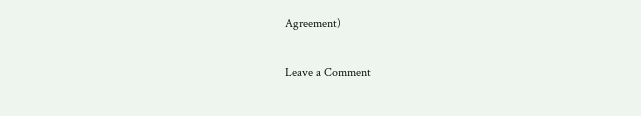Agreement)

Leave a Comment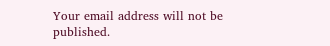Your email address will not be published.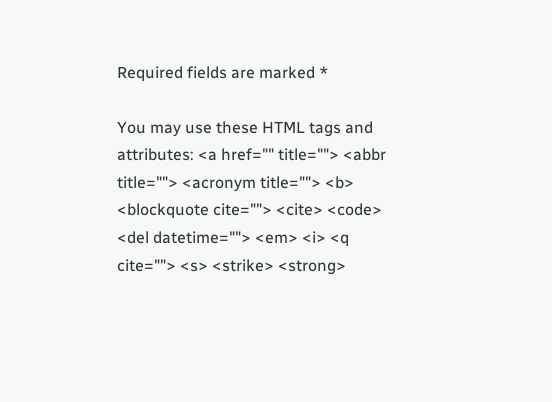Required fields are marked *

You may use these HTML tags and attributes: <a href="" title=""> <abbr title=""> <acronym title=""> <b> <blockquote cite=""> <cite> <code> <del datetime=""> <em> <i> <q cite=""> <s> <strike> <strong>